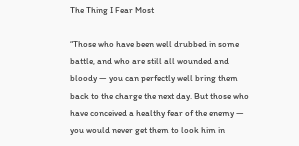The Thing I Fear Most

“Those who have been well drubbed in some battle, and who are still all wounded and bloody — you can perfectly well bring them back to the charge the next day. But those who have conceived a healthy fear of the enemy — you would never get them to look him in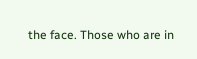the face. Those who are in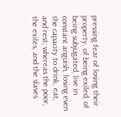pressing fear of losing their property, of being exiled, of being subjugated, live in constant anguish, losing even the capacity to drink, eat, and rest; whereas the poor, the exiles, and the slaves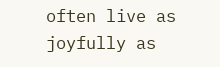often live as joyfully as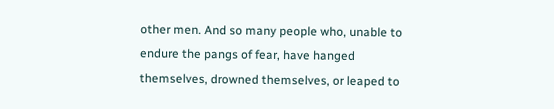other men. And so many people who, unable to endure the pangs of fear, have hanged themselves, drowned themselves, or leaped to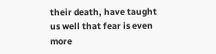their death, have taught us well that fear is even more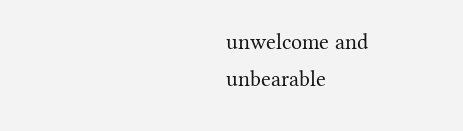unwelcome and unbearable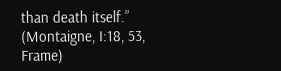than death itself.” (Montaigne, I:18, 53, Frame)